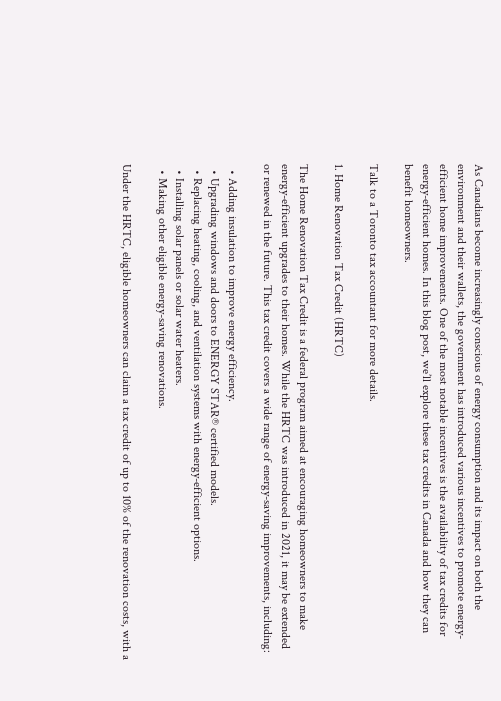As Canadians become increasingly conscious of energy consumption and its impact on both the environment and their wallets, the government has introduced various incentives to promote energy-efficient home improvements. One of the most notable incentives is the availability of tax credits for energy-efficient homes. In this blog post, we’ll explore these tax credits in Canada and how they can benefit homeowners.

Talk to a Toronto tax accountant for more details.

1. Home Renovation Tax Credit (HRTC)

The Home Renovation Tax Credit is a federal program aimed at encouraging homeowners to make energy-efficient upgrades to their homes. While the HRTC was introduced in 2021, it may be extended or renewed in the future. This tax credit covers a wide range of energy-saving improvements, including:

  • Adding insulation to improve energy efficiency.
  • Upgrading windows and doors to ENERGY STAR® certified models.
  • Replacing heating, cooling, and ventilation systems with energy-efficient options.
  • Installing solar panels or solar water heaters.
  • Making other eligible energy-saving renovations.

Under the HRTC, eligible homeowners can claim a tax credit of up to 10% of the renovation costs, with a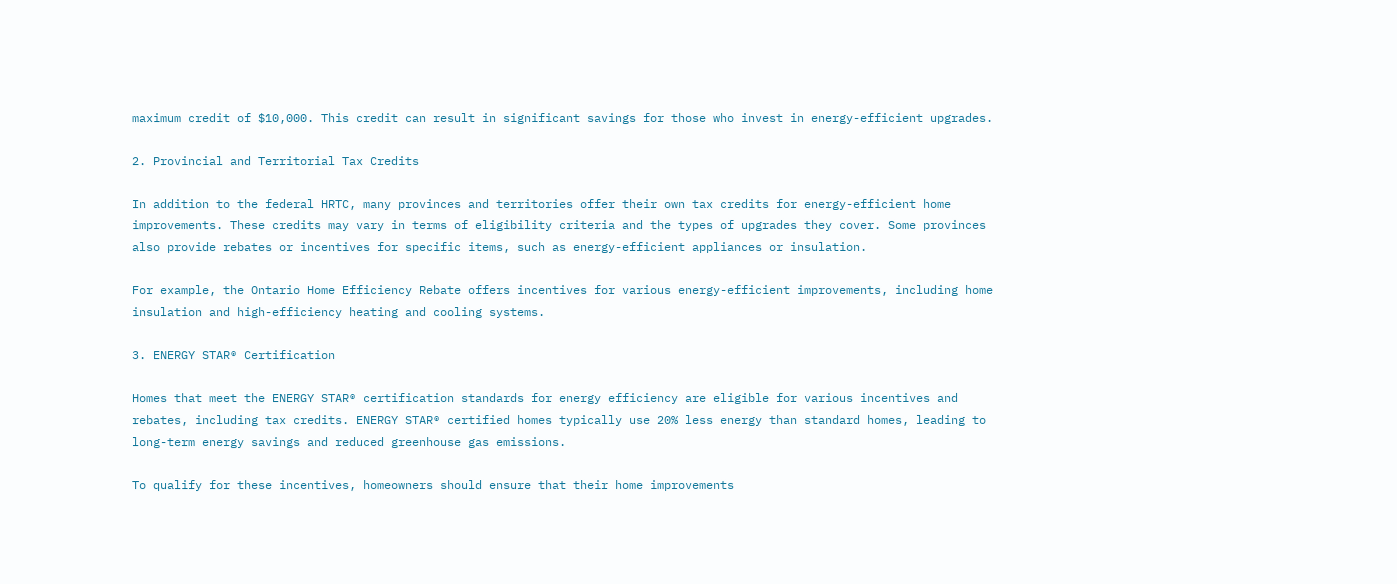maximum credit of $10,000. This credit can result in significant savings for those who invest in energy-efficient upgrades.

2. Provincial and Territorial Tax Credits

In addition to the federal HRTC, many provinces and territories offer their own tax credits for energy-efficient home improvements. These credits may vary in terms of eligibility criteria and the types of upgrades they cover. Some provinces also provide rebates or incentives for specific items, such as energy-efficient appliances or insulation.

For example, the Ontario Home Efficiency Rebate offers incentives for various energy-efficient improvements, including home insulation and high-efficiency heating and cooling systems.

3. ENERGY STAR® Certification

Homes that meet the ENERGY STAR® certification standards for energy efficiency are eligible for various incentives and rebates, including tax credits. ENERGY STAR® certified homes typically use 20% less energy than standard homes, leading to long-term energy savings and reduced greenhouse gas emissions.

To qualify for these incentives, homeowners should ensure that their home improvements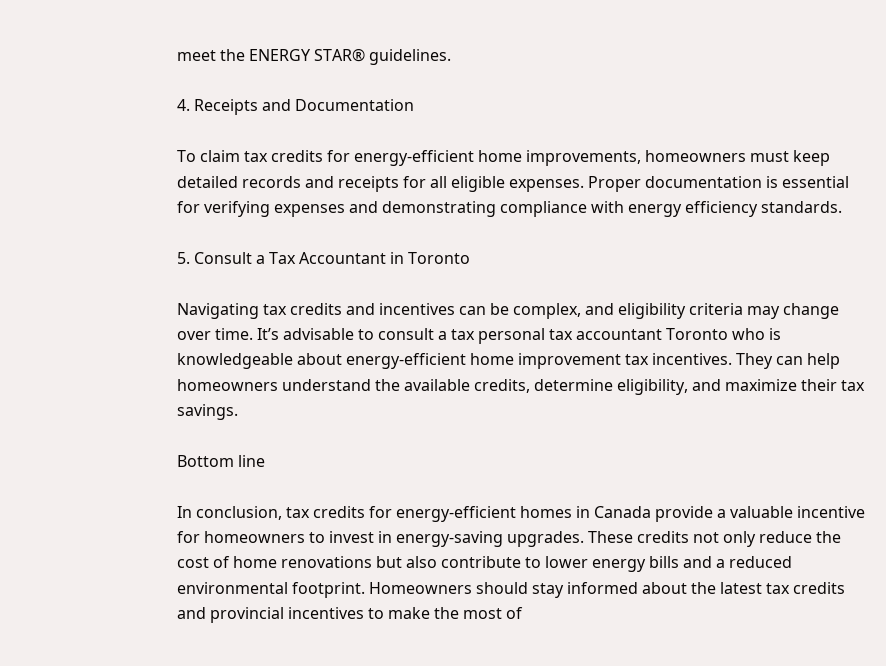meet the ENERGY STAR® guidelines.

4. Receipts and Documentation

To claim tax credits for energy-efficient home improvements, homeowners must keep detailed records and receipts for all eligible expenses. Proper documentation is essential for verifying expenses and demonstrating compliance with energy efficiency standards.

5. Consult a Tax Accountant in Toronto

Navigating tax credits and incentives can be complex, and eligibility criteria may change over time. It’s advisable to consult a tax personal tax accountant Toronto who is knowledgeable about energy-efficient home improvement tax incentives. They can help homeowners understand the available credits, determine eligibility, and maximize their tax savings.

Bottom line

In conclusion, tax credits for energy-efficient homes in Canada provide a valuable incentive for homeowners to invest in energy-saving upgrades. These credits not only reduce the cost of home renovations but also contribute to lower energy bills and a reduced environmental footprint. Homeowners should stay informed about the latest tax credits and provincial incentives to make the most of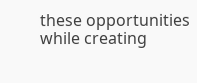these opportunities while creating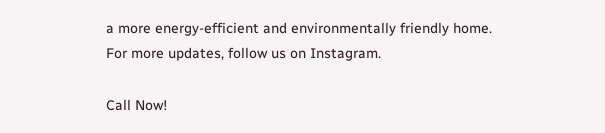a more energy-efficient and environmentally friendly home.
For more updates, follow us on Instagram.

Call Now!